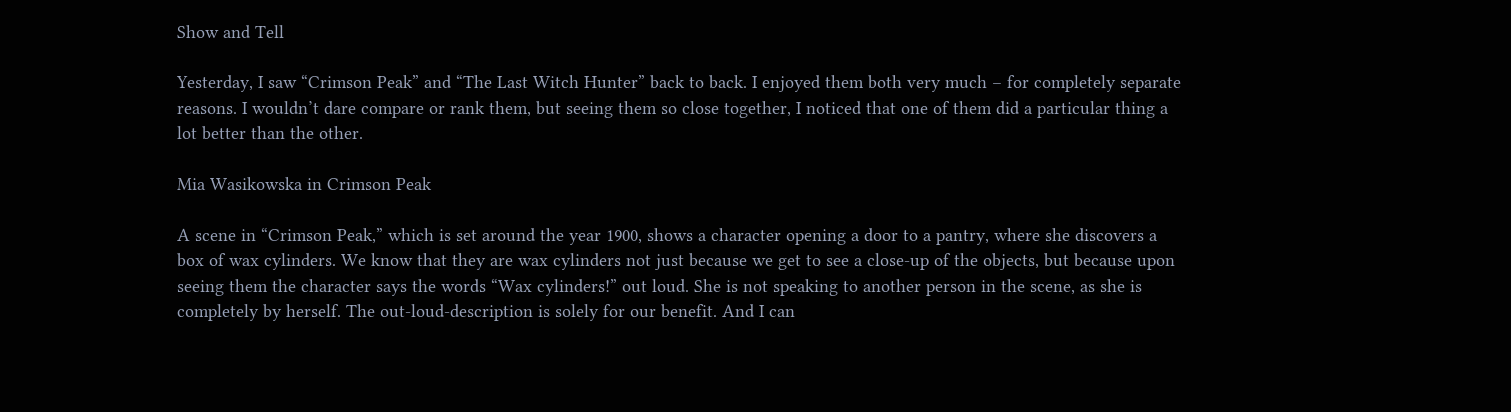Show and Tell

Yesterday, I saw “Crimson Peak” and “The Last Witch Hunter” back to back. I enjoyed them both very much – for completely separate reasons. I wouldn’t dare compare or rank them, but seeing them so close together, I noticed that one of them did a particular thing a lot better than the other.

Mia Wasikowska in Crimson Peak

A scene in “Crimson Peak,” which is set around the year 1900, shows a character opening a door to a pantry, where she discovers a box of wax cylinders. We know that they are wax cylinders not just because we get to see a close-up of the objects, but because upon seeing them the character says the words “Wax cylinders!” out loud. She is not speaking to another person in the scene, as she is completely by herself. The out-loud-description is solely for our benefit. And I can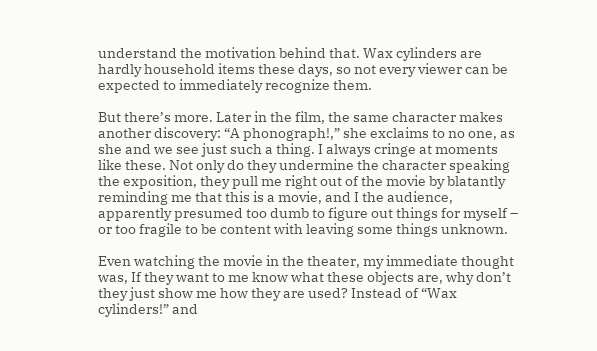understand the motivation behind that. Wax cylinders are hardly household items these days, so not every viewer can be expected to immediately recognize them.

But there’s more. Later in the film, the same character makes another discovery: “A phonograph!,” she exclaims to no one, as she and we see just such a thing. I always cringe at moments like these. Not only do they undermine the character speaking the exposition, they pull me right out of the movie by blatantly reminding me that this is a movie, and I the audience, apparently presumed too dumb to figure out things for myself – or too fragile to be content with leaving some things unknown.

Even watching the movie in the theater, my immediate thought was, If they want to me know what these objects are, why don’t they just show me how they are used? Instead of “Wax cylinders!” and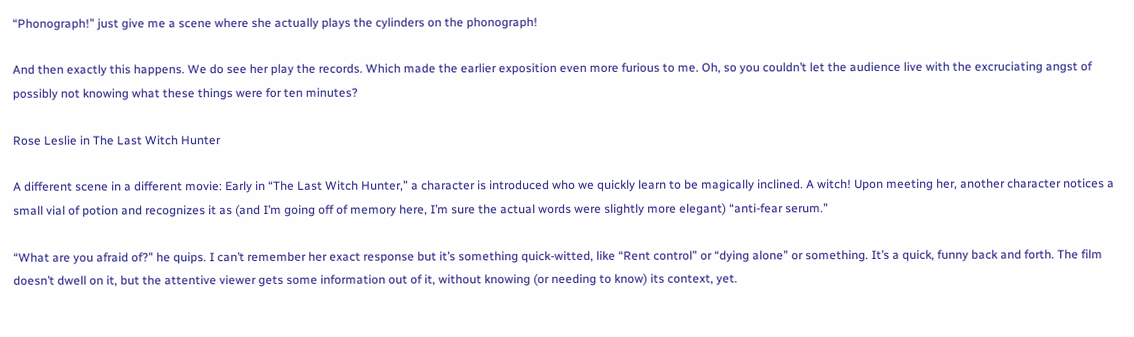“Phonograph!” just give me a scene where she actually plays the cylinders on the phonograph!

And then exactly this happens. We do see her play the records. Which made the earlier exposition even more furious to me. Oh, so you couldn’t let the audience live with the excruciating angst of possibly not knowing what these things were for ten minutes?

Rose Leslie in The Last Witch Hunter

A different scene in a different movie: Early in “The Last Witch Hunter,” a character is introduced who we quickly learn to be magically inclined. A witch! Upon meeting her, another character notices a small vial of potion and recognizes it as (and I’m going off of memory here, I’m sure the actual words were slightly more elegant) “anti-fear serum.”

“What are you afraid of?” he quips. I can’t remember her exact response but it’s something quick-witted, like “Rent control” or “dying alone” or something. It’s a quick, funny back and forth. The film doesn’t dwell on it, but the attentive viewer gets some information out of it, without knowing (or needing to know) its context, yet.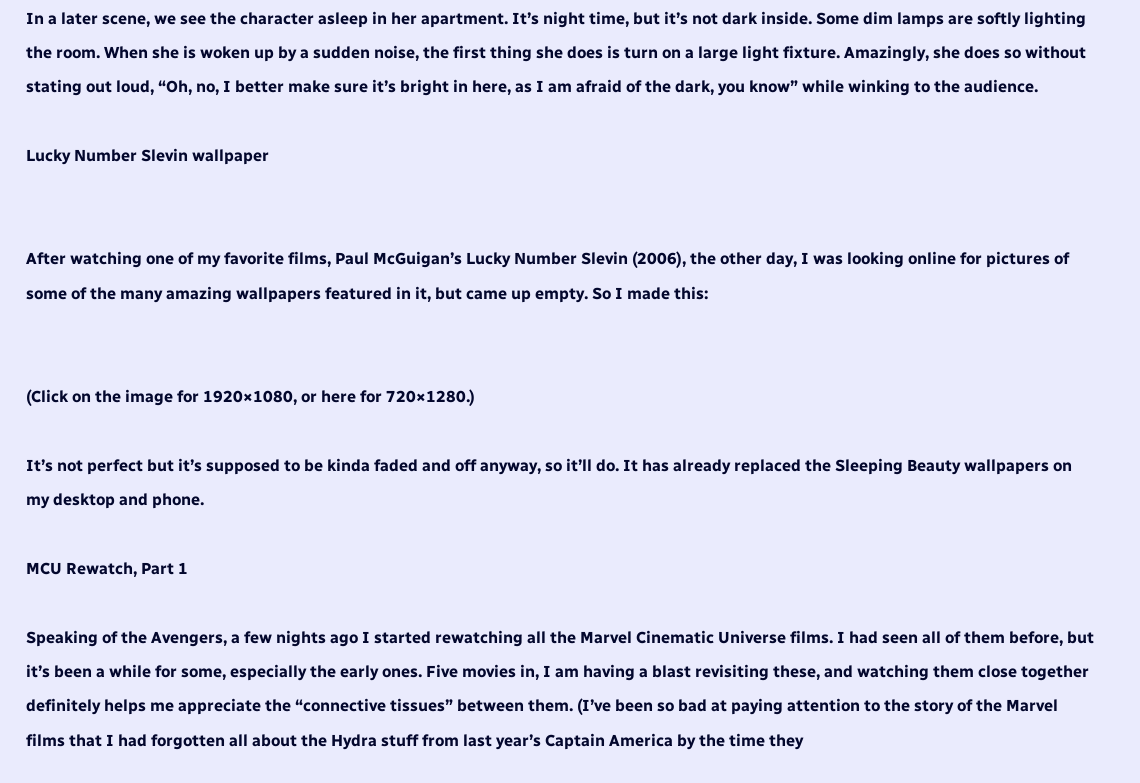In a later scene, we see the character asleep in her apartment. It’s night time, but it’s not dark inside. Some dim lamps are softly lighting the room. When she is woken up by a sudden noise, the first thing she does is turn on a large light fixture. Amazingly, she does so without stating out loud, “Oh, no, I better make sure it’s bright in here, as I am afraid of the dark, you know” while winking to the audience.

Lucky Number Slevin wallpaper


After watching one of my favorite films, Paul McGuigan’s Lucky Number Slevin (2006), the other day, I was looking online for pictures of some of the many amazing wallpapers featured in it, but came up empty. So I made this:


(Click on the image for 1920×1080, or here for 720×1280.)

It’s not perfect but it’s supposed to be kinda faded and off anyway, so it’ll do. It has already replaced the Sleeping Beauty wallpapers on my desktop and phone.

MCU Rewatch, Part 1

Speaking of the Avengers, a few nights ago I started rewatching all the Marvel Cinematic Universe films. I had seen all of them before, but it’s been a while for some, especially the early ones. Five movies in, I am having a blast revisiting these, and watching them close together definitely helps me appreciate the “connective tissues” between them. (I’ve been so bad at paying attention to the story of the Marvel films that I had forgotten all about the Hydra stuff from last year’s Captain America by the time they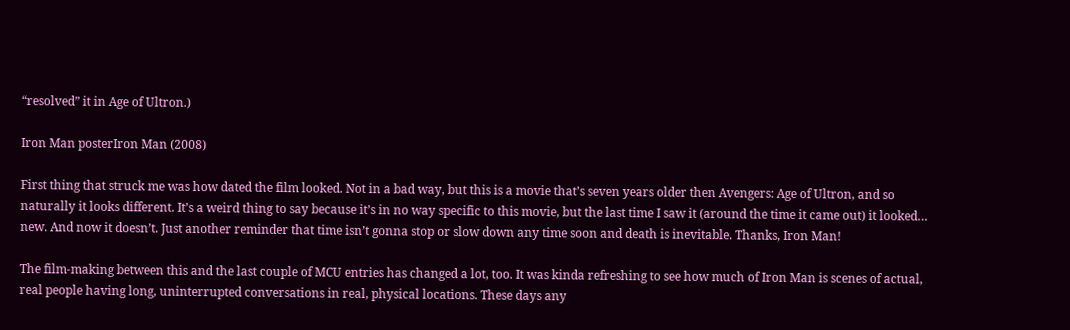“resolved” it in Age of Ultron.)

Iron Man posterIron Man (2008)

First thing that struck me was how dated the film looked. Not in a bad way, but this is a movie that’s seven years older then Avengers: Age of Ultron, and so naturally it looks different. It’s a weird thing to say because it’s in no way specific to this movie, but the last time I saw it (around the time it came out) it looked… new. And now it doesn’t. Just another reminder that time isn’t gonna stop or slow down any time soon and death is inevitable. Thanks, Iron Man!

The film-making between this and the last couple of MCU entries has changed a lot, too. It was kinda refreshing to see how much of Iron Man is scenes of actual, real people having long, uninterrupted conversations in real, physical locations. These days any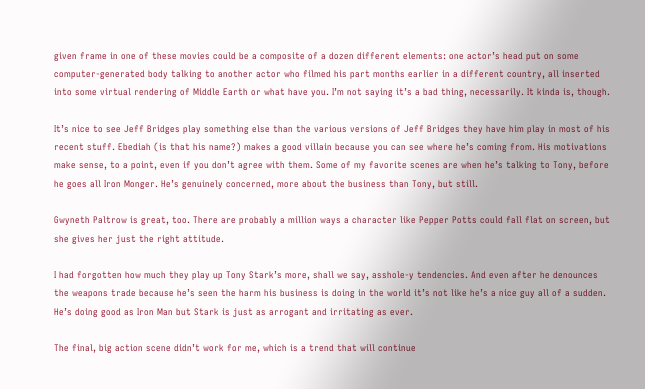given frame in one of these movies could be a composite of a dozen different elements: one actor’s head put on some computer-generated body talking to another actor who filmed his part months earlier in a different country, all inserted into some virtual rendering of Middle Earth or what have you. I’m not saying it’s a bad thing, necessarily. It kinda is, though.

It’s nice to see Jeff Bridges play something else than the various versions of Jeff Bridges they have him play in most of his recent stuff. Ebediah (is that his name?) makes a good villain because you can see where he’s coming from. His motivations make sense, to a point, even if you don’t agree with them. Some of my favorite scenes are when he’s talking to Tony, before he goes all Iron Monger. He’s genuinely concerned, more about the business than Tony, but still.

Gwyneth Paltrow is great, too. There are probably a million ways a character like Pepper Potts could fall flat on screen, but she gives her just the right attitude.

I had forgotten how much they play up Tony Stark’s more, shall we say, asshole-y tendencies. And even after he denounces the weapons trade because he’s seen the harm his business is doing in the world it’s not like he’s a nice guy all of a sudden. He’s doing good as Iron Man but Stark is just as arrogant and irritating as ever.

The final, big action scene didn’t work for me, which is a trend that will continue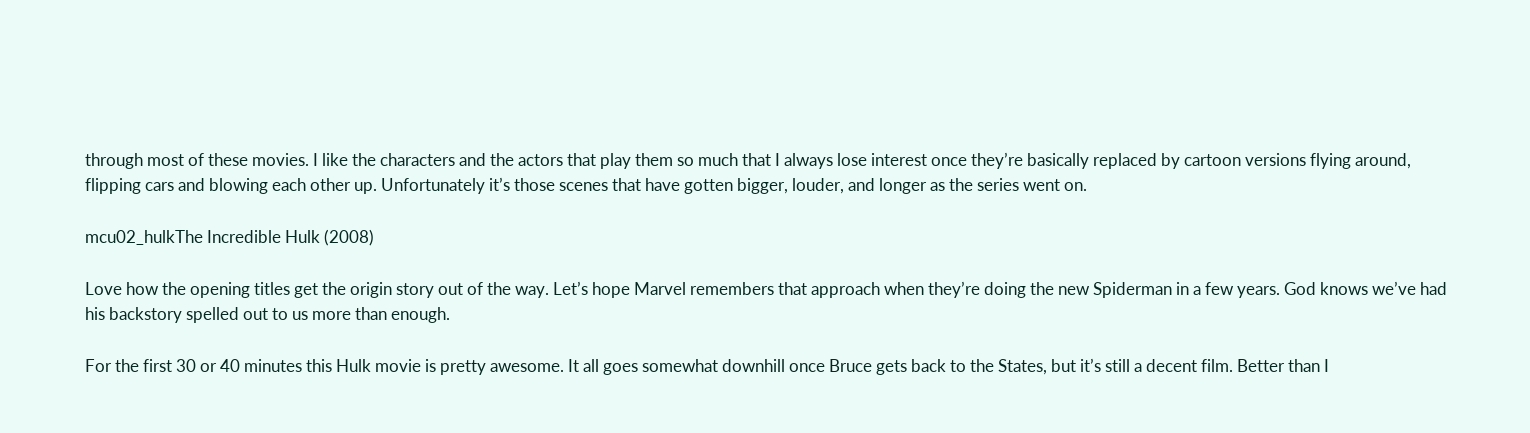through most of these movies. I like the characters and the actors that play them so much that I always lose interest once they’re basically replaced by cartoon versions flying around, flipping cars and blowing each other up. Unfortunately it’s those scenes that have gotten bigger, louder, and longer as the series went on.

mcu02_hulkThe Incredible Hulk (2008)

Love how the opening titles get the origin story out of the way. Let’s hope Marvel remembers that approach when they’re doing the new Spiderman in a few years. God knows we’ve had his backstory spelled out to us more than enough.

For the first 30 or 40 minutes this Hulk movie is pretty awesome. It all goes somewhat downhill once Bruce gets back to the States, but it’s still a decent film. Better than I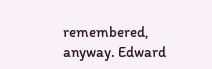remembered, anyway. Edward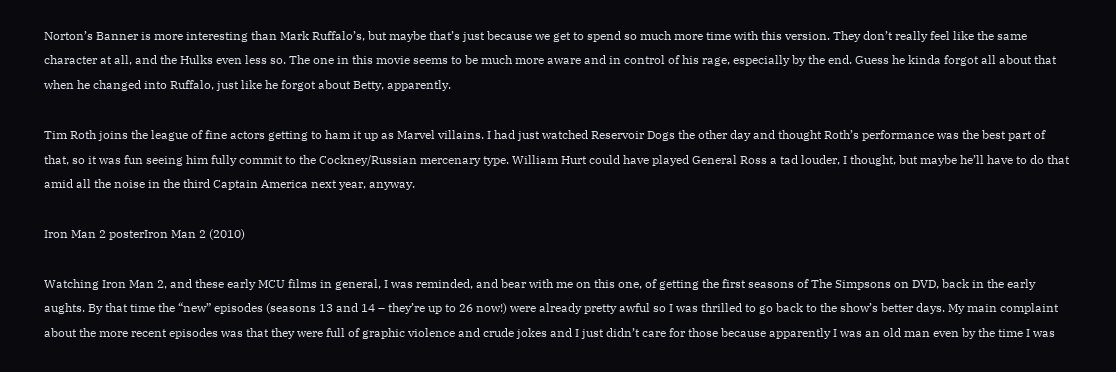Norton’s Banner is more interesting than Mark Ruffalo’s, but maybe that’s just because we get to spend so much more time with this version. They don’t really feel like the same character at all, and the Hulks even less so. The one in this movie seems to be much more aware and in control of his rage, especially by the end. Guess he kinda forgot all about that when he changed into Ruffalo, just like he forgot about Betty, apparently.

Tim Roth joins the league of fine actors getting to ham it up as Marvel villains. I had just watched Reservoir Dogs the other day and thought Roth’s performance was the best part of that, so it was fun seeing him fully commit to the Cockney/Russian mercenary type. William Hurt could have played General Ross a tad louder, I thought, but maybe he’ll have to do that amid all the noise in the third Captain America next year, anyway.

Iron Man 2 posterIron Man 2 (2010)

Watching Iron Man 2, and these early MCU films in general, I was reminded, and bear with me on this one, of getting the first seasons of The Simpsons on DVD, back in the early aughts. By that time the “new” episodes (seasons 13 and 14 – they’re up to 26 now!) were already pretty awful so I was thrilled to go back to the show’s better days. My main complaint about the more recent episodes was that they were full of graphic violence and crude jokes and I just didn’t care for those because apparently I was an old man even by the time I was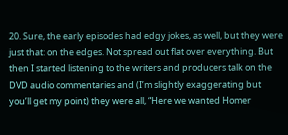20. Sure, the early episodes had edgy jokes, as well, but they were just that: on the edges. Not spread out flat over everything. But then I started listening to the writers and producers talk on the DVD audio commentaries and (I’m slightly exaggerating but you’ll get my point) they were all, “Here we wanted Homer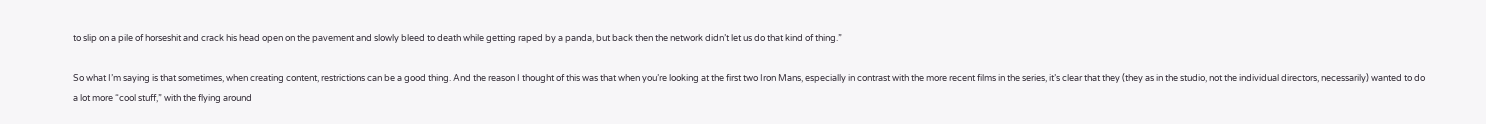to slip on a pile of horseshit and crack his head open on the pavement and slowly bleed to death while getting raped by a panda, but back then the network didn’t let us do that kind of thing.”

So what I’m saying is that sometimes, when creating content, restrictions can be a good thing. And the reason I thought of this was that when you’re looking at the first two Iron Mans, especially in contrast with the more recent films in the series, it’s clear that they (they as in the studio, not the individual directors, necessarily) wanted to do a lot more “cool stuff,” with the flying around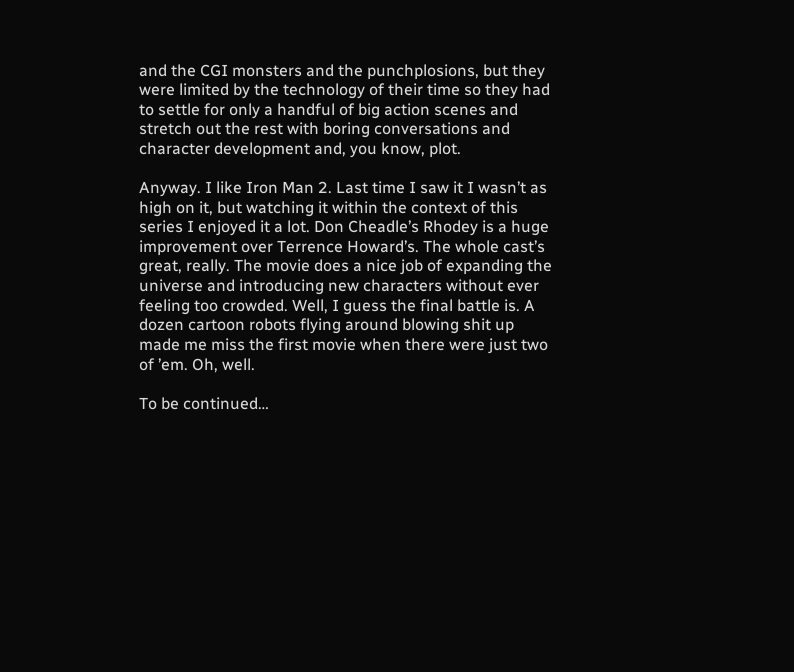and the CGI monsters and the punchplosions, but they were limited by the technology of their time so they had to settle for only a handful of big action scenes and stretch out the rest with boring conversations and character development and, you know, plot.

Anyway. I like Iron Man 2. Last time I saw it I wasn’t as high on it, but watching it within the context of this series I enjoyed it a lot. Don Cheadle’s Rhodey is a huge improvement over Terrence Howard’s. The whole cast’s great, really. The movie does a nice job of expanding the universe and introducing new characters without ever feeling too crowded. Well, I guess the final battle is. A dozen cartoon robots flying around blowing shit up made me miss the first movie when there were just two of ’em. Oh, well.

To be continued…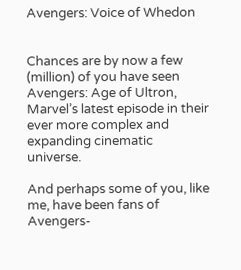Avengers: Voice of Whedon


Chances are by now a few (million) of you have seen Avengers: Age of Ultron, Marvel’s latest episode in their ever more complex and expanding cinematic universe.

And perhaps some of you, like me, have been fans of Avengers-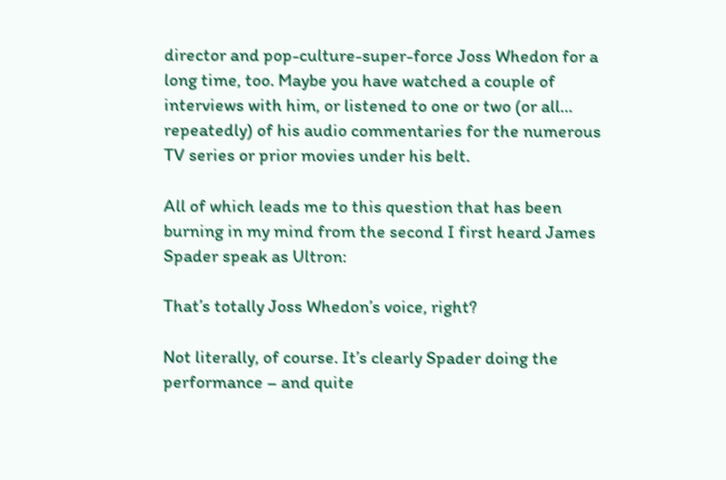director and pop-culture-super-force Joss Whedon for a long time, too. Maybe you have watched a couple of interviews with him, or listened to one or two (or all… repeatedly) of his audio commentaries for the numerous TV series or prior movies under his belt.

All of which leads me to this question that has been burning in my mind from the second I first heard James Spader speak as Ultron:

That’s totally Joss Whedon’s voice, right?

Not literally, of course. It’s clearly Spader doing the performance – and quite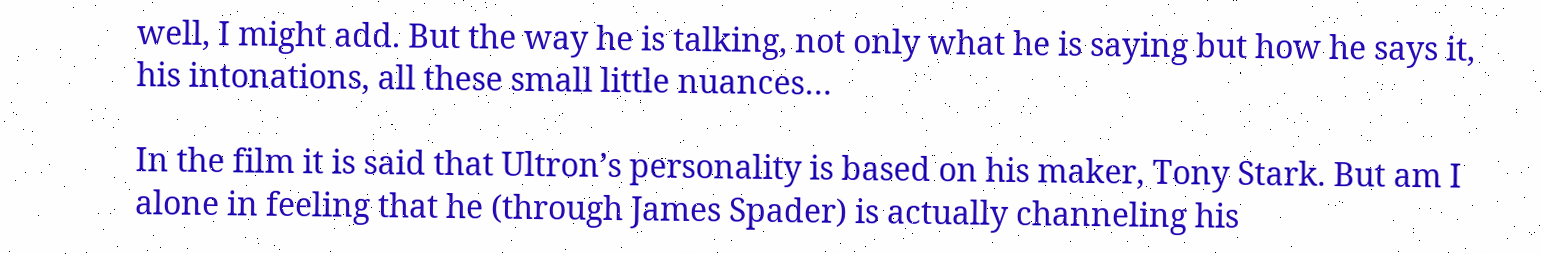well, I might add. But the way he is talking, not only what he is saying but how he says it, his intonations, all these small little nuances…

In the film it is said that Ultron’s personality is based on his maker, Tony Stark. But am I alone in feeling that he (through James Spader) is actually channeling his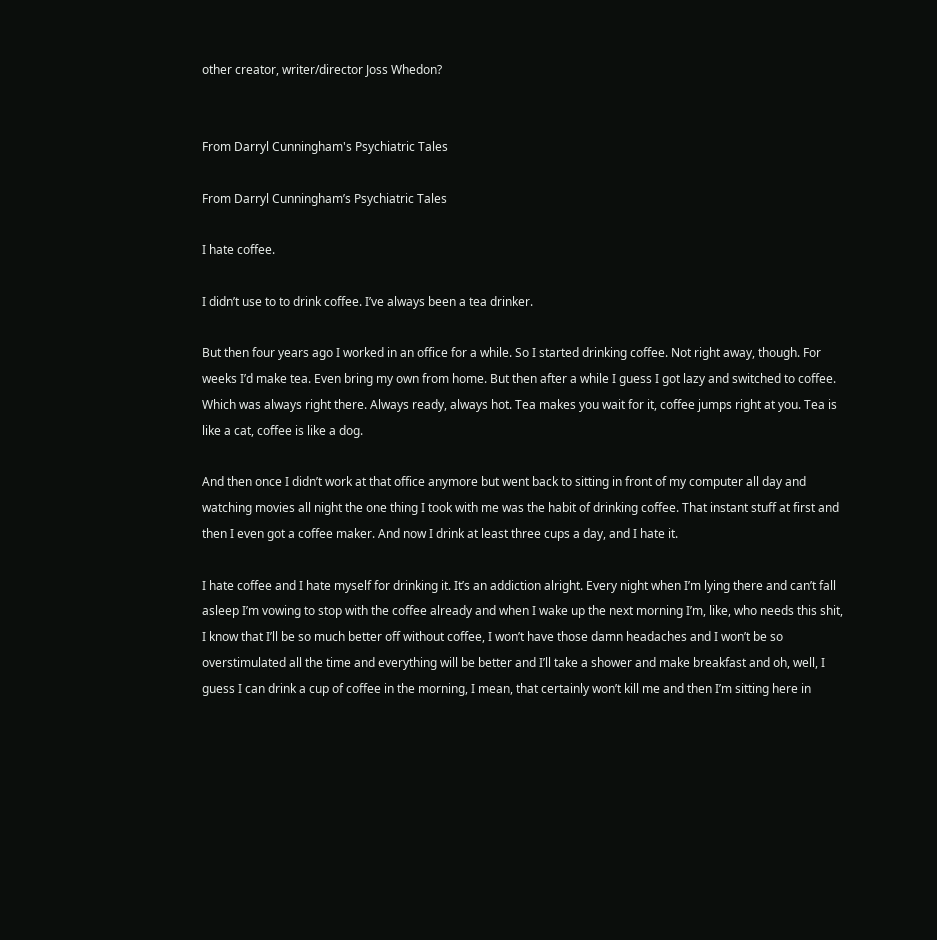other creator, writer/director Joss Whedon?


From Darryl Cunningham's Psychiatric Tales

From Darryl Cunningham’s Psychiatric Tales

I hate coffee.

I didn’t use to to drink coffee. I’ve always been a tea drinker.

But then four years ago I worked in an office for a while. So I started drinking coffee. Not right away, though. For weeks I’d make tea. Even bring my own from home. But then after a while I guess I got lazy and switched to coffee. Which was always right there. Always ready, always hot. Tea makes you wait for it, coffee jumps right at you. Tea is like a cat, coffee is like a dog.

And then once I didn’t work at that office anymore but went back to sitting in front of my computer all day and watching movies all night the one thing I took with me was the habit of drinking coffee. That instant stuff at first and then I even got a coffee maker. And now I drink at least three cups a day, and I hate it.

I hate coffee and I hate myself for drinking it. It’s an addiction alright. Every night when I’m lying there and can’t fall asleep I’m vowing to stop with the coffee already and when I wake up the next morning I’m, like, who needs this shit, I know that I’ll be so much better off without coffee, I won’t have those damn headaches and I won’t be so overstimulated all the time and everything will be better and I’ll take a shower and make breakfast and oh, well, I guess I can drink a cup of coffee in the morning, I mean, that certainly won’t kill me and then I’m sitting here in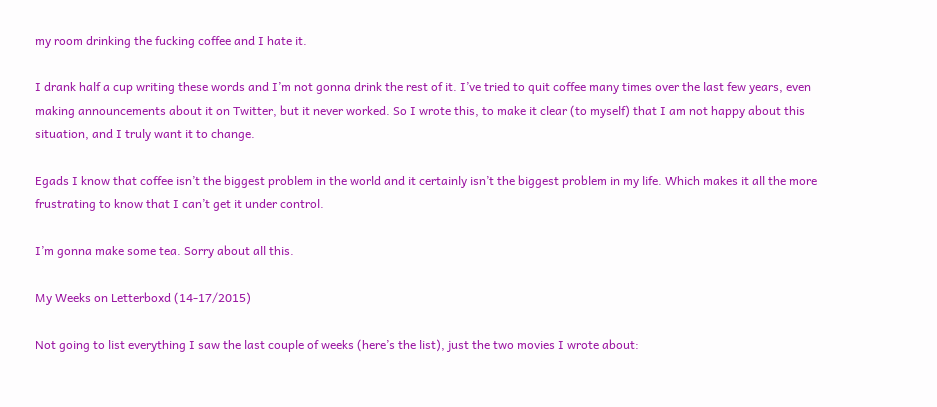my room drinking the fucking coffee and I hate it.

I drank half a cup writing these words and I’m not gonna drink the rest of it. I’ve tried to quit coffee many times over the last few years, even making announcements about it on Twitter, but it never worked. So I wrote this, to make it clear (to myself) that I am not happy about this situation, and I truly want it to change.

Egads I know that coffee isn’t the biggest problem in the world and it certainly isn’t the biggest problem in my life. Which makes it all the more frustrating to know that I can’t get it under control.

I’m gonna make some tea. Sorry about all this.

My Weeks on Letterboxd (14-17/2015)

Not going to list everything I saw the last couple of weeks (here’s the list), just the two movies I wrote about: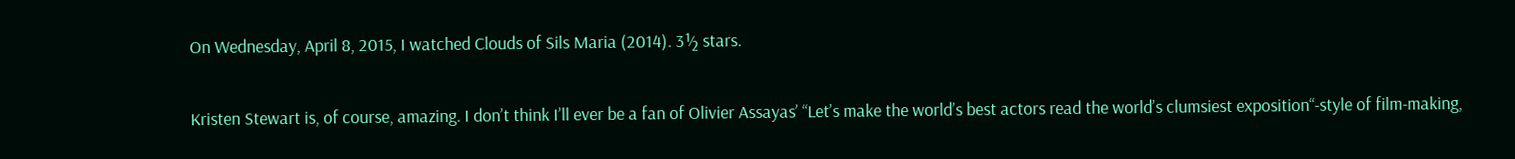On Wednesday, April 8, 2015, I watched Clouds of Sils Maria (2014). 3½ stars.

Kristen Stewart is, of course, amazing. I don’t think I’ll ever be a fan of Olivier Assayas’ “Let’s make the world’s best actors read the world’s clumsiest exposition“-style of film-making,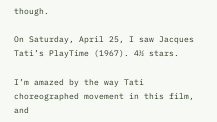though.

On Saturday, April 25, I saw Jacques Tati’s PlayTime (1967). 4½ stars.

I’m amazed by the way Tati choreographed movement in this film, and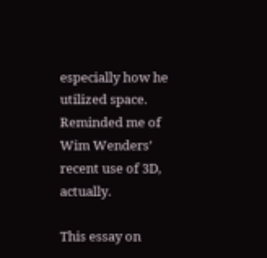especially how he utilized space. Reminded me of Wim Wenders’ recent use of 3D, actually.

This essay on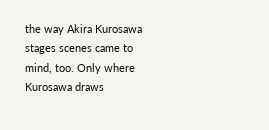the way Akira Kurosawa stages scenes came to mind, too. Only where Kurosawa draws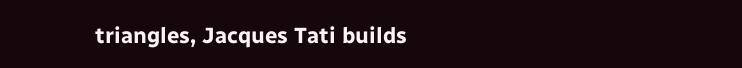triangles, Jacques Tati builds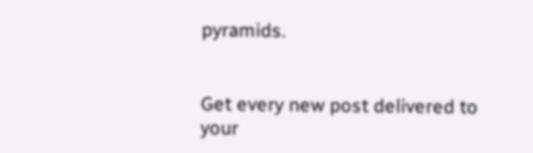pyramids.


Get every new post delivered to your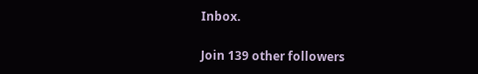Inbox.

Join 139 other followers